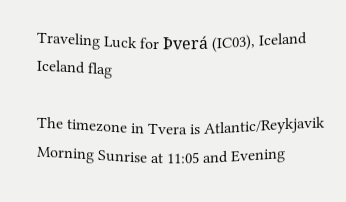Traveling Luck for Þverá (IC03), Iceland Iceland flag

The timezone in Tvera is Atlantic/Reykjavik
Morning Sunrise at 11:05 and Evening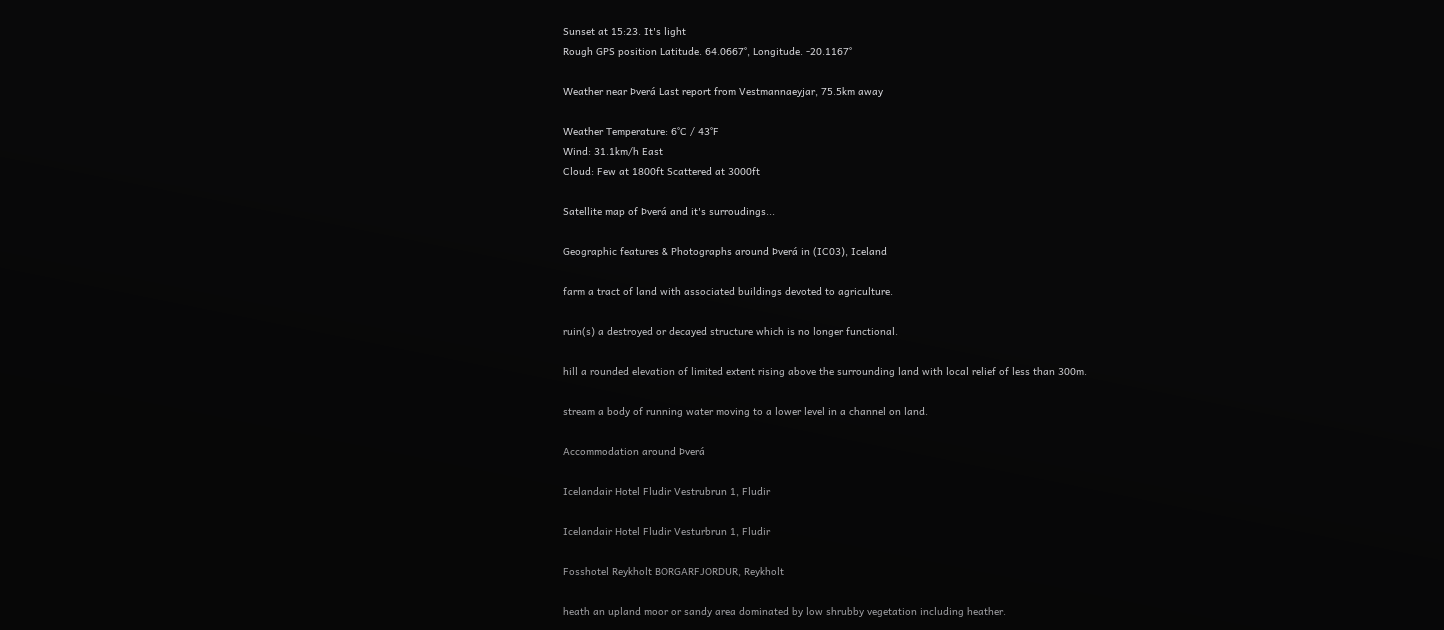Sunset at 15:23. It's light
Rough GPS position Latitude. 64.0667°, Longitude. -20.1167°

Weather near Þverá Last report from Vestmannaeyjar, 75.5km away

Weather Temperature: 6°C / 43°F
Wind: 31.1km/h East
Cloud: Few at 1800ft Scattered at 3000ft

Satellite map of Þverá and it's surroudings...

Geographic features & Photographs around Þverá in (IC03), Iceland

farm a tract of land with associated buildings devoted to agriculture.

ruin(s) a destroyed or decayed structure which is no longer functional.

hill a rounded elevation of limited extent rising above the surrounding land with local relief of less than 300m.

stream a body of running water moving to a lower level in a channel on land.

Accommodation around Þverá

Icelandair Hotel Fludir Vestrubrun 1, Fludir

Icelandair Hotel Fludir Vesturbrun 1, Fludir

Fosshotel Reykholt BORGARFJORDUR, Reykholt

heath an upland moor or sandy area dominated by low shrubby vegetation including heather.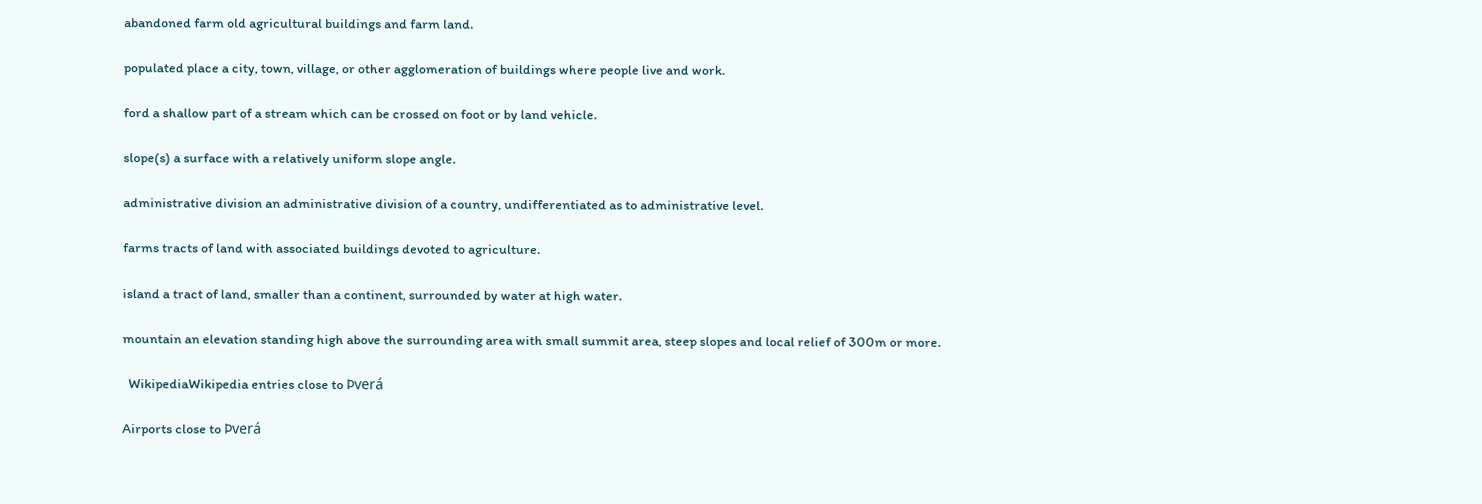abandoned farm old agricultural buildings and farm land.

populated place a city, town, village, or other agglomeration of buildings where people live and work.

ford a shallow part of a stream which can be crossed on foot or by land vehicle.

slope(s) a surface with a relatively uniform slope angle.

administrative division an administrative division of a country, undifferentiated as to administrative level.

farms tracts of land with associated buildings devoted to agriculture.

island a tract of land, smaller than a continent, surrounded by water at high water.

mountain an elevation standing high above the surrounding area with small summit area, steep slopes and local relief of 300m or more.

  WikipediaWikipedia entries close to Þverá

Airports close to Þverá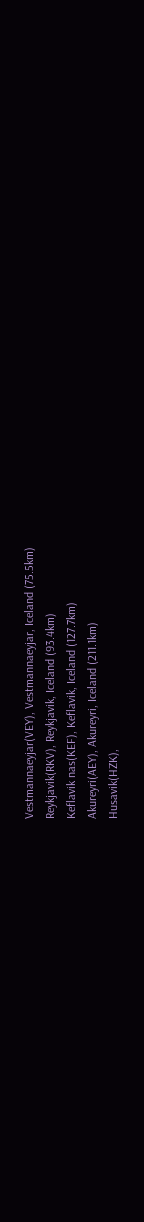Vestmannaeyjar(VEY), Vestmannaeyjar, Iceland (75.5km)
Reykjavik(RKV), Reykjavik, Iceland (93.4km)
Keflavik nas(KEF), Keflavik, Iceland (127.7km)
Akureyri(AEY), Akureyri, Iceland (211.1km)
Husavik(HZK),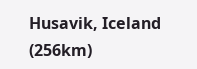Husavik, Iceland (256km)